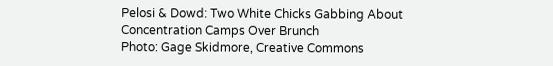Pelosi & Dowd: Two White Chicks Gabbing About Concentration Camps Over Brunch
Photo: Gage Skidmore, Creative Commons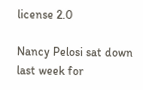license 2.0

Nancy Pelosi sat down last week for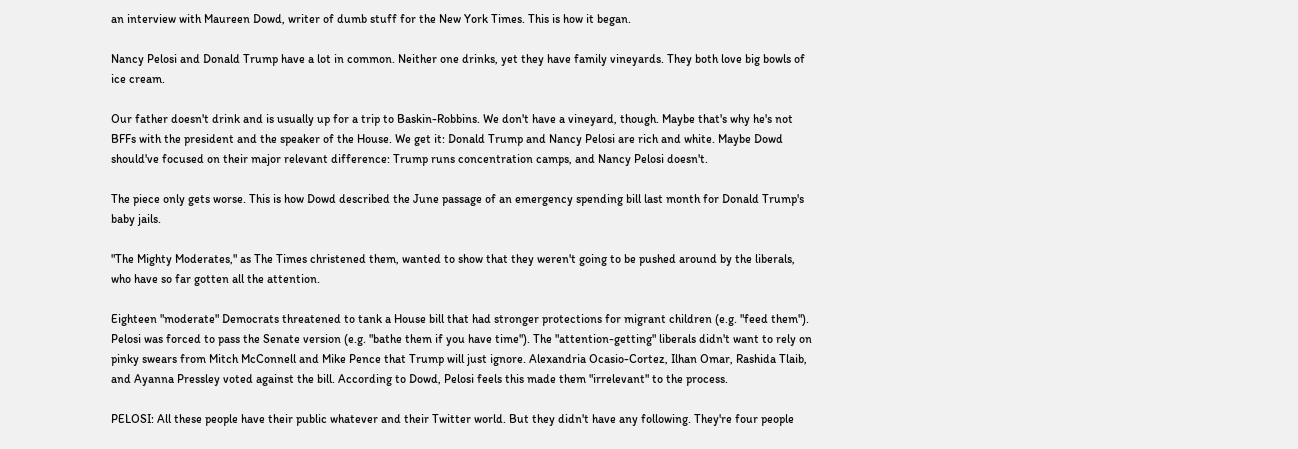an interview with Maureen Dowd, writer of dumb stuff for the New York Times. This is how it began.

Nancy Pelosi and Donald Trump have a lot in common. Neither one drinks, yet they have family vineyards. They both love big bowls of ice cream.

Our father doesn't drink and is usually up for a trip to Baskin-Robbins. We don't have a vineyard, though. Maybe that's why he's not BFFs with the president and the speaker of the House. We get it: Donald Trump and Nancy Pelosi are rich and white. Maybe Dowd should've focused on their major relevant difference: Trump runs concentration camps, and Nancy Pelosi doesn't.

The piece only gets worse. This is how Dowd described the June passage of an emergency spending bill last month for Donald Trump's baby jails.

"The Mighty Moderates," as The Times christened them, wanted to show that they weren't going to be pushed around by the liberals, who have so far gotten all the attention.

Eighteen "moderate" Democrats threatened to tank a House bill that had stronger protections for migrant children (e.g. "feed them"). Pelosi was forced to pass the Senate version (e.g. "bathe them if you have time"). The "attention-getting" liberals didn't want to rely on pinky swears from Mitch McConnell and Mike Pence that Trump will just ignore. Alexandria Ocasio-Cortez, Ilhan Omar, Rashida Tlaib, and Ayanna Pressley voted against the bill. According to Dowd, Pelosi feels this made them "irrelevant" to the process.

PELOSI: All these people have their public whatever and their Twitter world. But they didn't have any following. They're four people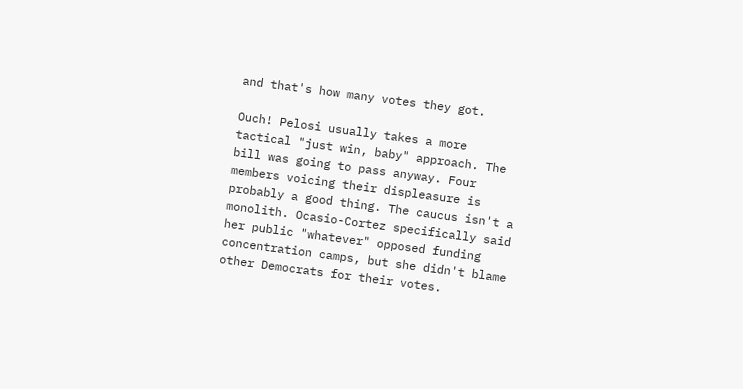and that's how many votes they got.

Ouch! Pelosi usually takes a more tactical "just win, baby" approach. The bill was going to pass anyway. Four members voicing their displeasure is probably a good thing. The caucus isn't a monolith. Ocasio-Cortez specifically said her public "whatever" opposed funding concentration camps, but she didn't blame other Democrats for their votes.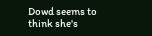Dowd seems to think she's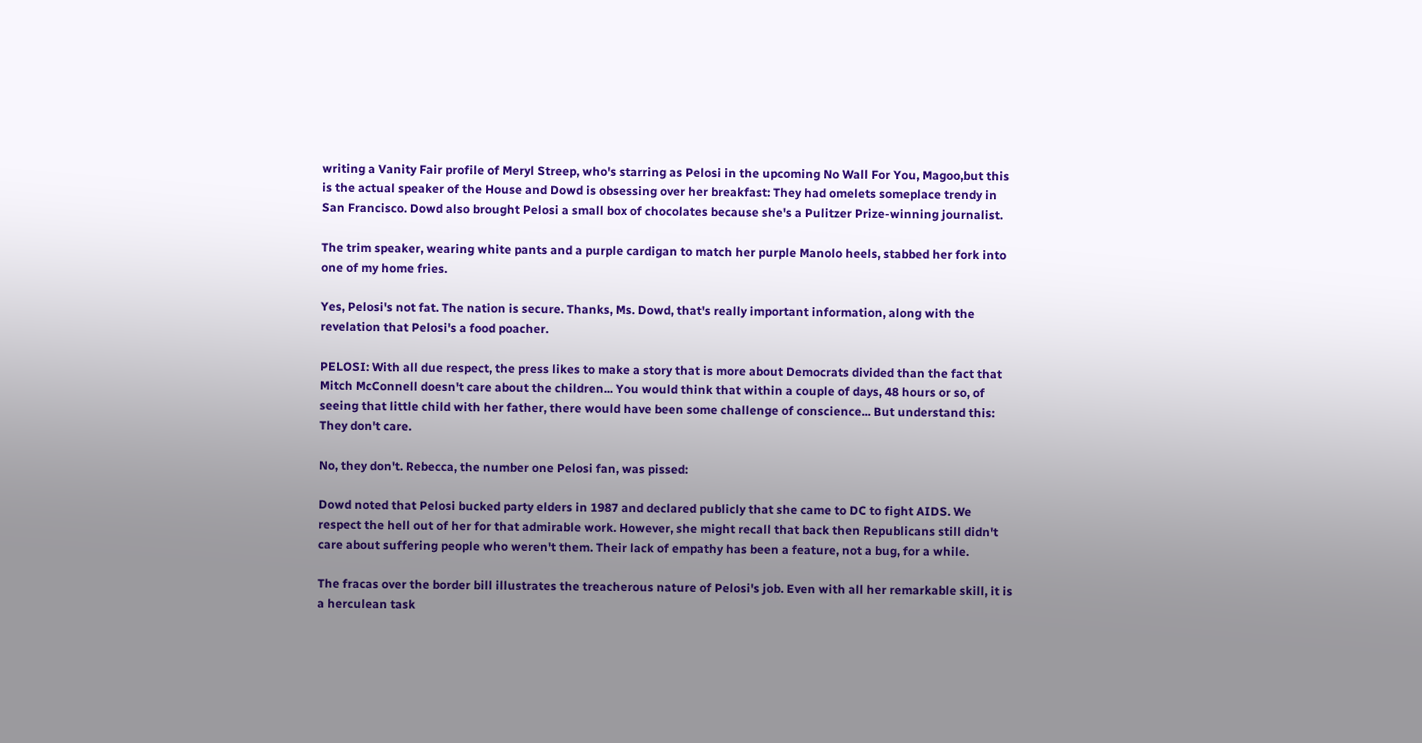writing a Vanity Fair profile of Meryl Streep, who's starring as Pelosi in the upcoming No Wall For You, Magoo,but this is the actual speaker of the House and Dowd is obsessing over her breakfast: They had omelets someplace trendy in San Francisco. Dowd also brought Pelosi a small box of chocolates because she's a Pulitzer Prize-winning journalist.

The trim speaker, wearing white pants and a purple cardigan to match her purple Manolo heels, stabbed her fork into one of my home fries.

Yes, Pelosi's not fat. The nation is secure. Thanks, Ms. Dowd, that's really important information, along with the revelation that Pelosi's a food poacher.

PELOSI: With all due respect, the press likes to make a story that is more about Democrats divided than the fact that Mitch McConnell doesn't care about the children... You would think that within a couple of days, 48 hours or so, of seeing that little child with her father, there would have been some challenge of conscience... But understand this: They don't care.

No, they don't. Rebecca, the number one Pelosi fan, was pissed:

Dowd noted that Pelosi bucked party elders in 1987 and declared publicly that she came to DC to fight AIDS. We respect the hell out of her for that admirable work. However, she might recall that back then Republicans still didn't care about suffering people who weren't them. Their lack of empathy has been a feature, not a bug, for a while.

The fracas over the border bill illustrates the treacherous nature of Pelosi's job. Even with all her remarkable skill, it is a herculean task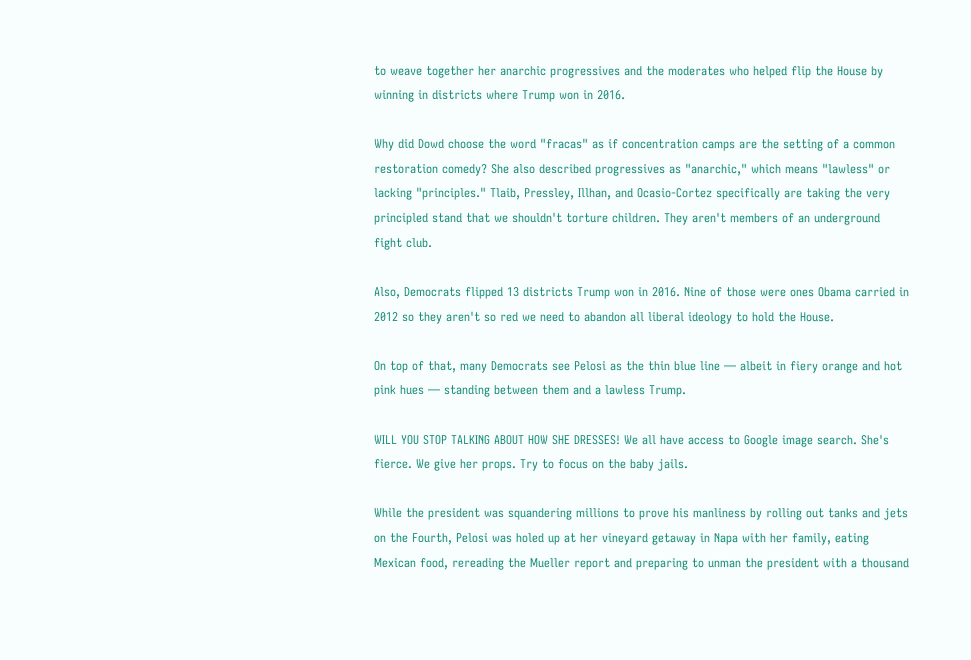to weave together her anarchic progressives and the moderates who helped flip the House by winning in districts where Trump won in 2016.

Why did Dowd choose the word "fracas" as if concentration camps are the setting of a common restoration comedy? She also described progressives as "anarchic," which means "lawless" or lacking "principles." Tlaib, Pressley, Illhan, and Ocasio-Cortez specifically are taking the very principled stand that we shouldn't torture children. They aren't members of an underground fight club.

Also, Democrats flipped 13 districts Trump won in 2016. Nine of those were ones Obama carried in 2012 so they aren't so red we need to abandon all liberal ideology to hold the House.

On top of that, many Democrats see Pelosi as the thin blue line — albeit in fiery orange and hot pink hues — standing between them and a lawless Trump.

WILL YOU STOP TALKING ABOUT HOW SHE DRESSES! We all have access to Google image search. She's fierce. We give her props. Try to focus on the baby jails.

While the president was squandering millions to prove his manliness by rolling out tanks and jets on the Fourth, Pelosi was holed up at her vineyard getaway in Napa with her family, eating Mexican food, rereading the Mueller report and preparing to unman the president with a thousand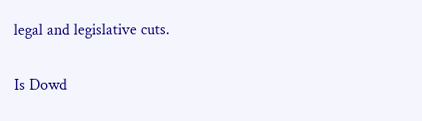legal and legislative cuts.

Is Dowd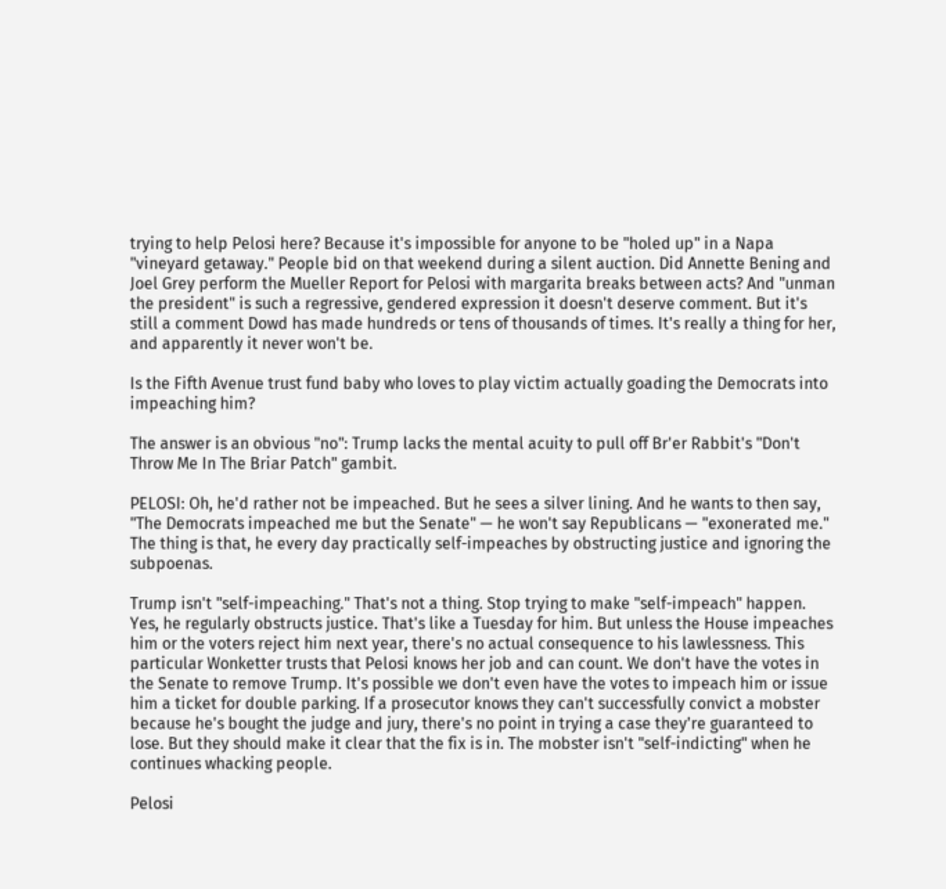trying to help Pelosi here? Because it's impossible for anyone to be "holed up" in a Napa "vineyard getaway." People bid on that weekend during a silent auction. Did Annette Bening and Joel Grey perform the Mueller Report for Pelosi with margarita breaks between acts? And "unman the president" is such a regressive, gendered expression it doesn't deserve comment. But it's still a comment Dowd has made hundreds or tens of thousands of times. It's really a thing for her, and apparently it never won't be.

Is the Fifth Avenue trust fund baby who loves to play victim actually goading the Democrats into impeaching him?

The answer is an obvious "no": Trump lacks the mental acuity to pull off Br'er Rabbit's "Don't Throw Me In The Briar Patch" gambit.

PELOSI: Oh, he'd rather not be impeached. But he sees a silver lining. And he wants to then say, "The Democrats impeached me but the Senate" — he won't say Republicans — "exonerated me." The thing is that, he every day practically self-impeaches by obstructing justice and ignoring the subpoenas.

Trump isn't "self-impeaching." That's not a thing. Stop trying to make "self-impeach" happen. Yes, he regularly obstructs justice. That's like a Tuesday for him. But unless the House impeaches him or the voters reject him next year, there's no actual consequence to his lawlessness. This particular Wonketter trusts that Pelosi knows her job and can count. We don't have the votes in the Senate to remove Trump. It's possible we don't even have the votes to impeach him or issue him a ticket for double parking. If a prosecutor knows they can't successfully convict a mobster because he's bought the judge and jury, there's no point in trying a case they're guaranteed to lose. But they should make it clear that the fix is in. The mobster isn't "self-indicting" when he continues whacking people.

Pelosi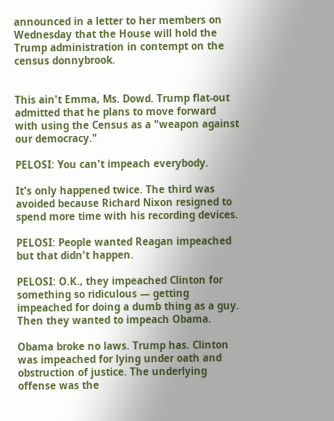announced in a letter to her members on Wednesday that the House will hold the Trump administration in contempt on the census donnybrook.


This ain't Emma, Ms. Dowd. Trump flat-out admitted that he plans to move forward with using the Census as a "weapon against our democracy."

PELOSI: You can't impeach everybody.

It's only happened twice. The third was avoided because Richard Nixon resigned to spend more time with his recording devices.

PELOSI: People wanted Reagan impeached but that didn't happen.

PELOSI: O.K., they impeached Clinton for something so ridiculous — getting impeached for doing a dumb thing as a guy. Then they wanted to impeach Obama.

Obama broke no laws. Trump has. Clinton was impeached for lying under oath and obstruction of justice. The underlying offense was the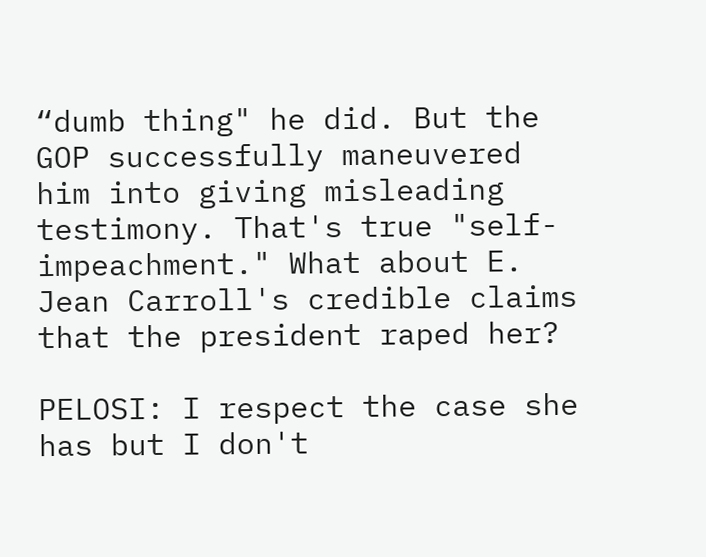“dumb thing" he did. But the GOP successfully maneuvered him into giving misleading testimony. That's true "self-impeachment." What about E. Jean Carroll's credible claims that the president raped her?

PELOSI: I respect the case she has but I don't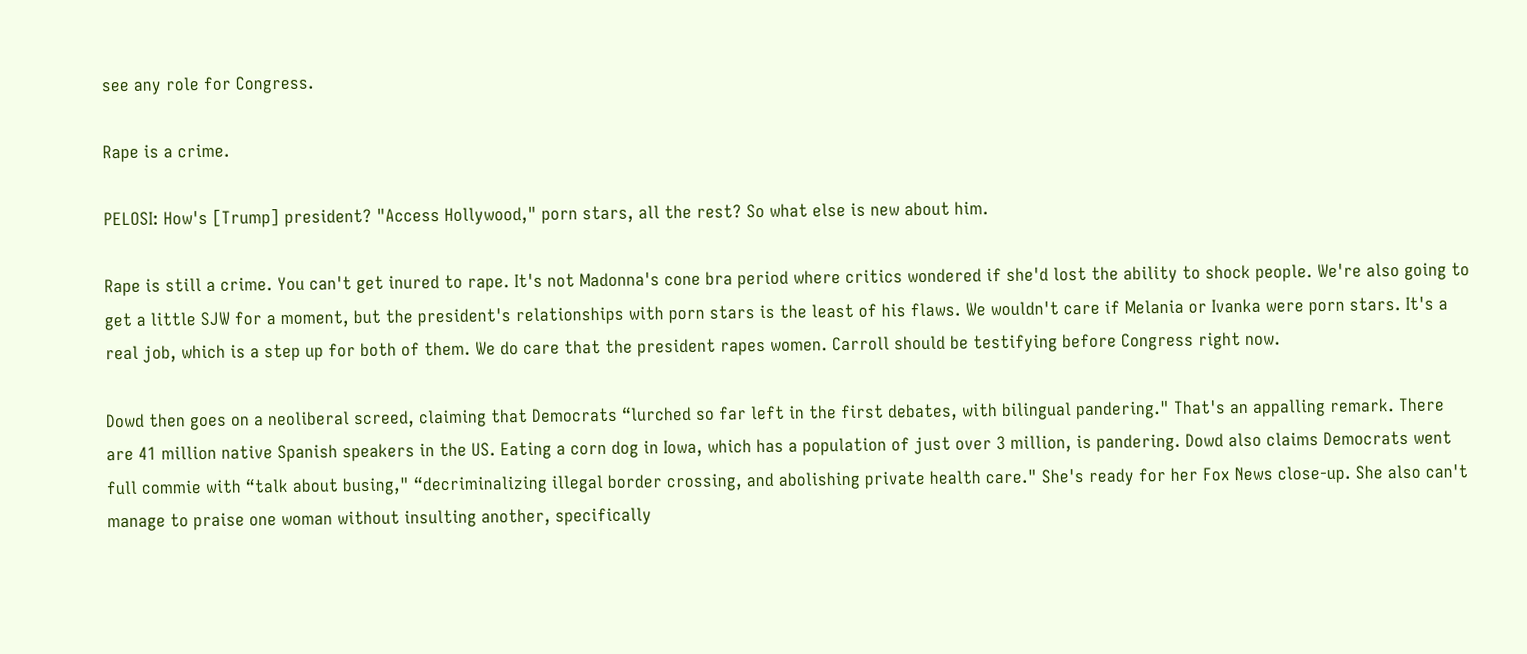see any role for Congress.

Rape is a crime.

PELOSI: How's [Trump] president? "Access Hollywood," porn stars, all the rest? So what else is new about him.

Rape is still a crime. You can't get inured to rape. It's not Madonna's cone bra period where critics wondered if she'd lost the ability to shock people. We're also going to get a little SJW for a moment, but the president's relationships with porn stars is the least of his flaws. We wouldn't care if Melania or Ivanka were porn stars. It's a real job, which is a step up for both of them. We do care that the president rapes women. Carroll should be testifying before Congress right now.

Dowd then goes on a neoliberal screed, claiming that Democrats “lurched so far left in the first debates, with bilingual pandering." That's an appalling remark. There are 41 million native Spanish speakers in the US. Eating a corn dog in Iowa, which has a population of just over 3 million, is pandering. Dowd also claims Democrats went full commie with “talk about busing," “decriminalizing illegal border crossing, and abolishing private health care." She's ready for her Fox News close-up. She also can't manage to praise one woman without insulting another, specifically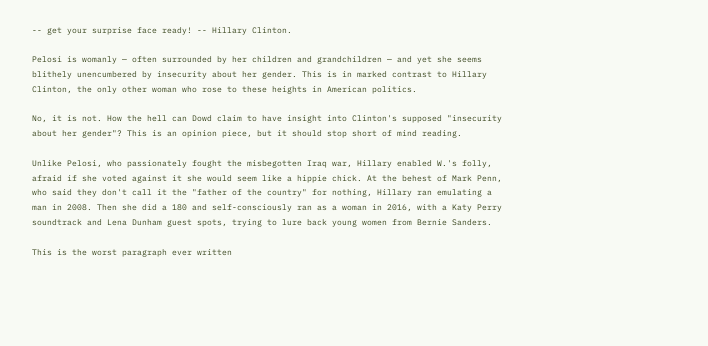-- get your surprise face ready! -- Hillary Clinton.

Pelosi is womanly — often surrounded by her children and grandchildren — and yet she seems blithely unencumbered by insecurity about her gender. This is in marked contrast to Hillary Clinton, the only other woman who rose to these heights in American politics.

No, it is not. How the hell can Dowd claim to have insight into Clinton's supposed "insecurity about her gender"? This is an opinion piece, but it should stop short of mind reading.

Unlike Pelosi, who passionately fought the misbegotten Iraq war, Hillary enabled W.'s folly, afraid if she voted against it she would seem like a hippie chick. At the behest of Mark Penn, who said they don't call it the "father of the country" for nothing, Hillary ran emulating a man in 2008. Then she did a 180 and self-consciously ran as a woman in 2016, with a Katy Perry soundtrack and Lena Dunham guest spots, trying to lure back young women from Bernie Sanders.

This is the worst paragraph ever written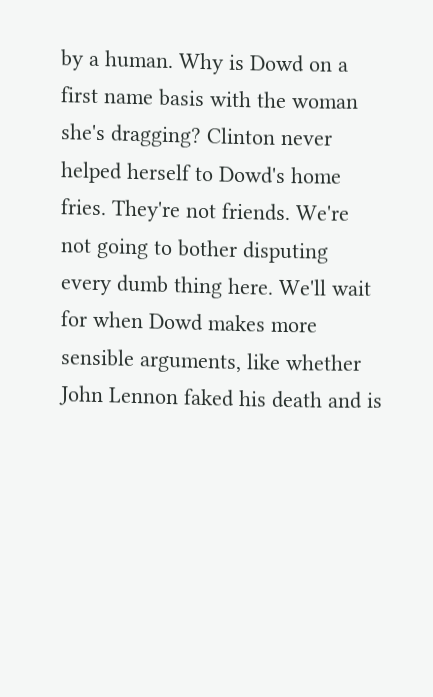by a human. Why is Dowd on a first name basis with the woman she's dragging? Clinton never helped herself to Dowd's home fries. They're not friends. We're not going to bother disputing every dumb thing here. We'll wait for when Dowd makes more sensible arguments, like whether John Lennon faked his death and is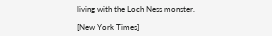living with the Loch Ness monster.

[New York Times]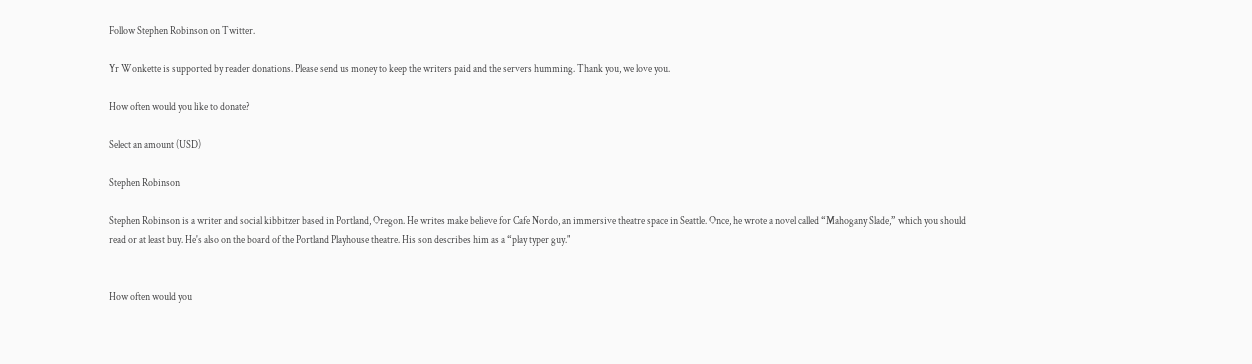Follow Stephen Robinson on Twitter.

Yr Wonkette is supported by reader donations. Please send us money to keep the writers paid and the servers humming. Thank you, we love you.

How often would you like to donate?

Select an amount (USD)

Stephen Robinson

Stephen Robinson is a writer and social kibbitzer based in Portland, Oregon. He writes make believe for Cafe Nordo, an immersive theatre space in Seattle. Once, he wrote a novel called “Mahogany Slade,” which you should read or at least buy. He's also on the board of the Portland Playhouse theatre. His son describes him as a “play typer guy."


How often would you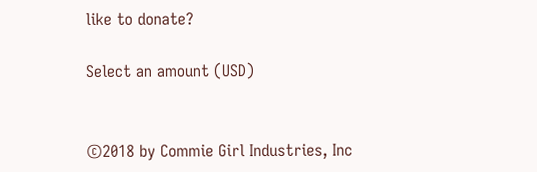like to donate?

Select an amount (USD)


©2018 by Commie Girl Industries, Inc